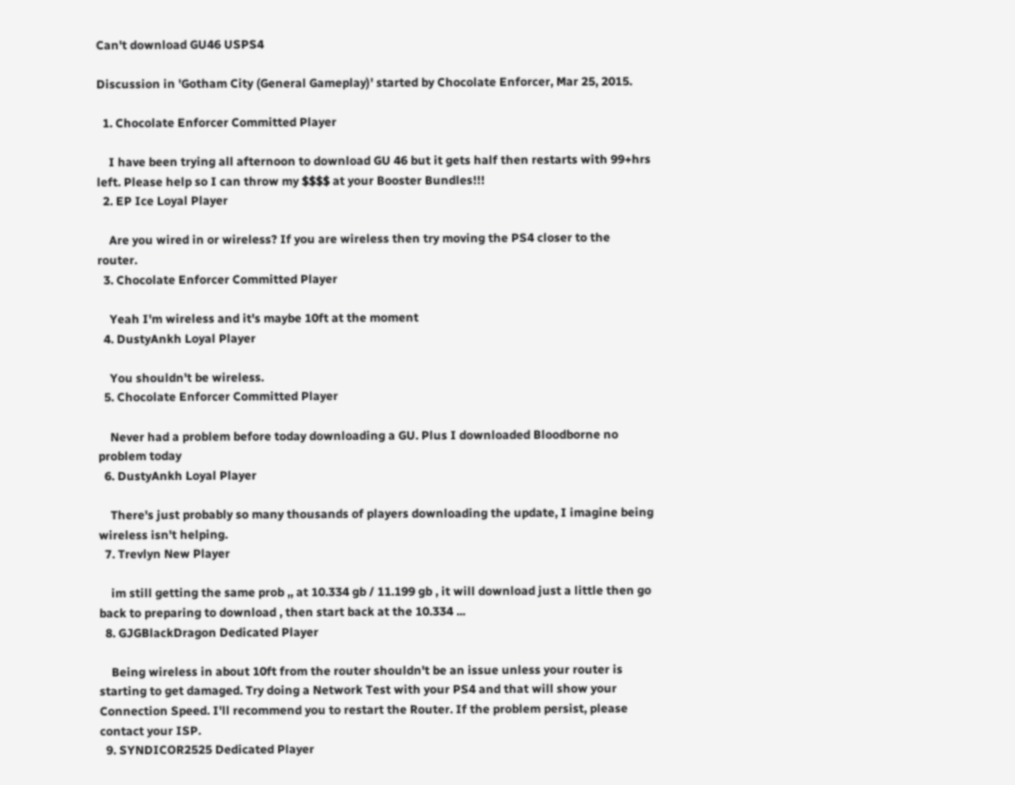Can't download GU46 USPS4

Discussion in 'Gotham City (General Gameplay)' started by Chocolate Enforcer, Mar 25, 2015.

  1. Chocolate Enforcer Committed Player

    I have been trying all afternoon to download GU 46 but it gets half then restarts with 99+hrs left. Please help so I can throw my $$$$ at your Booster Bundles!!!
  2. EP Ice Loyal Player

    Are you wired in or wireless? If you are wireless then try moving the PS4 closer to the router.
  3. Chocolate Enforcer Committed Player

    Yeah I'm wireless and it's maybe 10ft at the moment
  4. DustyAnkh Loyal Player

    You shouldn't be wireless.
  5. Chocolate Enforcer Committed Player

    Never had a problem before today downloading a GU. Plus I downloaded Bloodborne no problem today
  6. DustyAnkh Loyal Player

    There's just probably so many thousands of players downloading the update, I imagine being wireless isn't helping.
  7. Trevlyn New Player

    im still getting the same prob ,, at 10.334 gb / 11.199 gb , it will download just a little then go back to preparing to download , then start back at the 10.334 ...
  8. GJGBlackDragon Dedicated Player

    Being wireless in about 10ft from the router shouldn't be an issue unless your router is starting to get damaged. Try doing a Network Test with your PS4 and that will show your Connection Speed. I'll recommend you to restart the Router. If the problem persist, please contact your ISP.
  9. SYNDICOR2525 Dedicated Player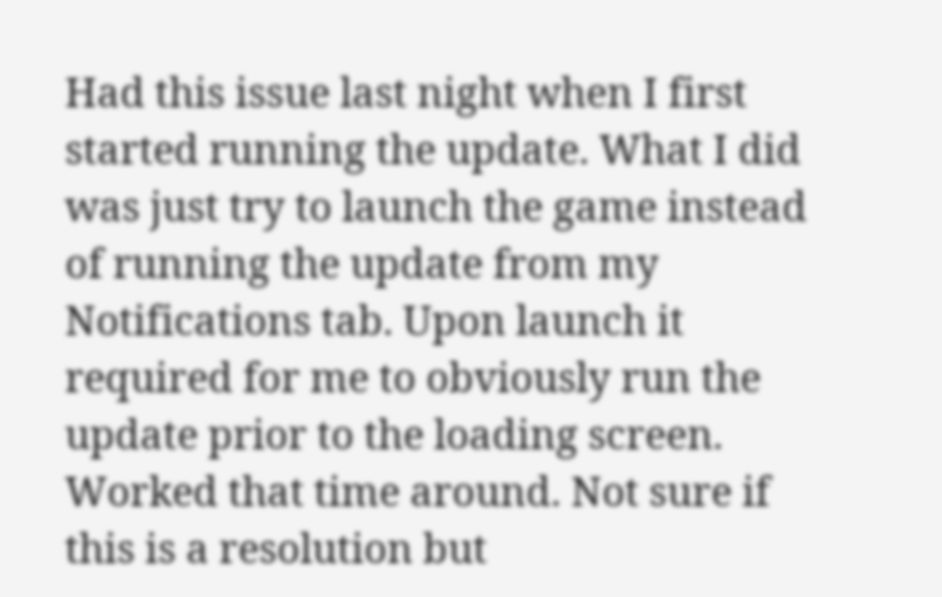Had this issue last night when I first started running the update. What I did was just try to launch the game instead of running the update from my Notifications tab. Upon launch it required for me to obviously run the update prior to the loading screen. Worked that time around. Not sure if this is a resolution but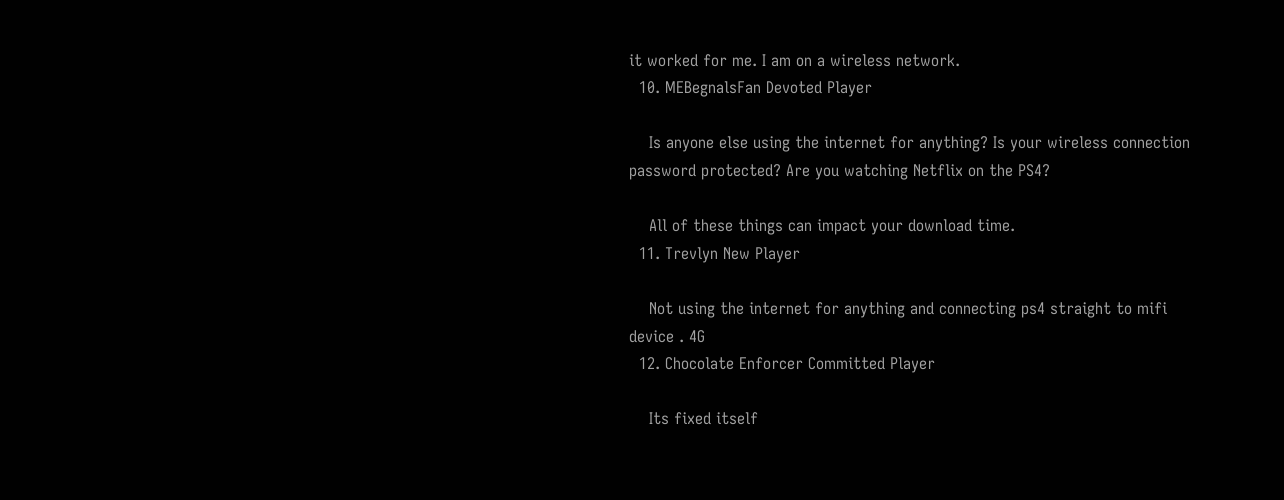it worked for me. I am on a wireless network.
  10. MEBegnalsFan Devoted Player

    Is anyone else using the internet for anything? Is your wireless connection password protected? Are you watching Netflix on the PS4?

    All of these things can impact your download time.
  11. Trevlyn New Player

    Not using the internet for anything and connecting ps4 straight to mifi device . 4G
  12. Chocolate Enforcer Committed Player

    Its fixed itself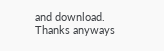and download. Thanks anyways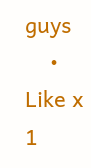guys
    • Like x 1